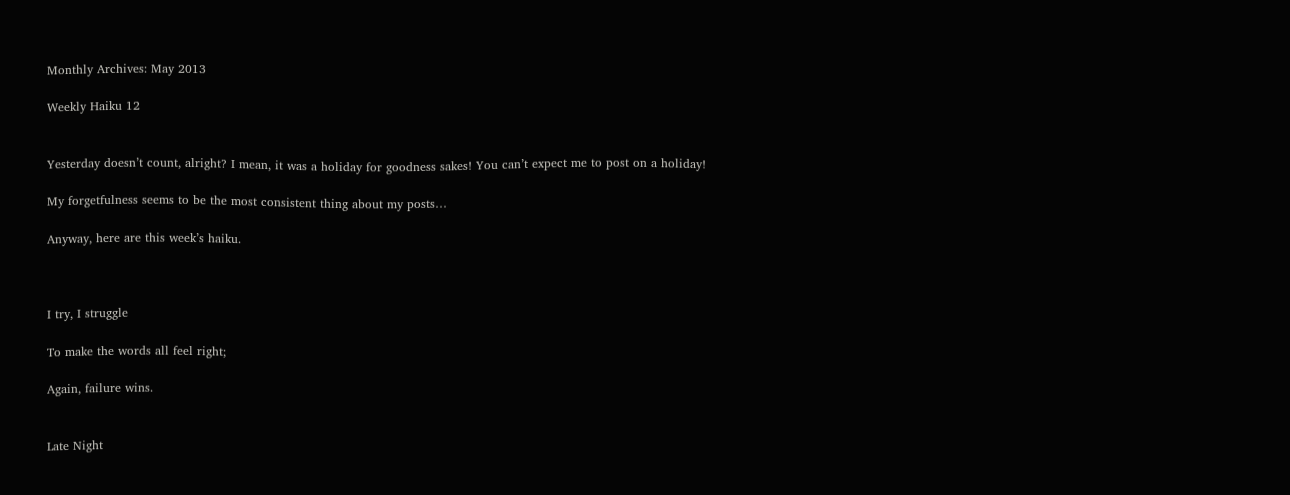Monthly Archives: May 2013

Weekly Haiku 12


Yesterday doesn’t count, alright? I mean, it was a holiday for goodness sakes! You can’t expect me to post on a holiday!

My forgetfulness seems to be the most consistent thing about my posts…

Anyway, here are this week’s haiku.



I try, I struggle

To make the words all feel right;

Again, failure wins.


Late Night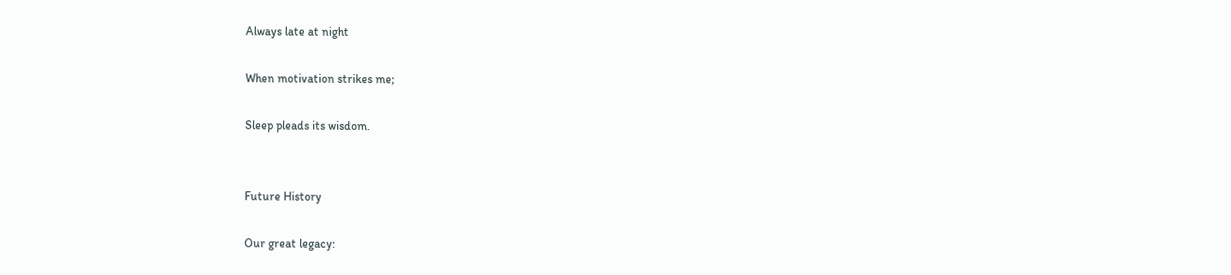Always late at night

When motivation strikes me;

Sleep pleads its wisdom.


Future History

Our great legacy: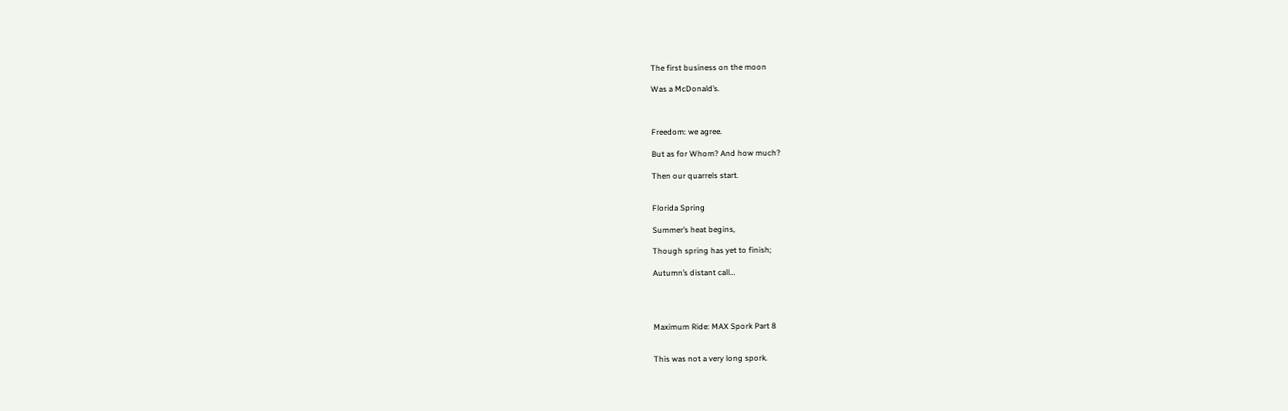The first business on the moon

Was a McDonald’s.



Freedom: we agree.

But as for Whom? And how much?

Then our quarrels start.


Florida Spring

Summer’s heat begins,

Though spring has yet to finish;

Autumn’s distant call…




Maximum Ride: MAX Spork Part 8


This was not a very long spork.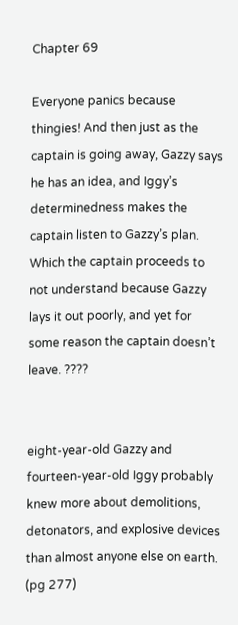Chapter 69

Everyone panics because thingies! And then just as the  captain is going away, Gazzy says he has an idea, and Iggy’s determinedness makes the captain listen to Gazzy’s plan. Which the captain proceeds to not understand because Gazzy lays it out poorly, and yet for some reason the captain doesn’t leave. ????


eight-year-old Gazzy and fourteen-year-old Iggy probably knew more about demolitions, detonators, and explosive devices than almost anyone else on earth. (pg 277)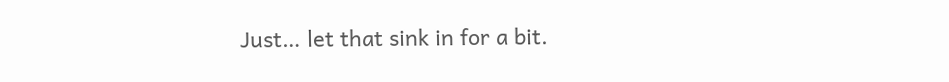Just… let that sink in for a bit.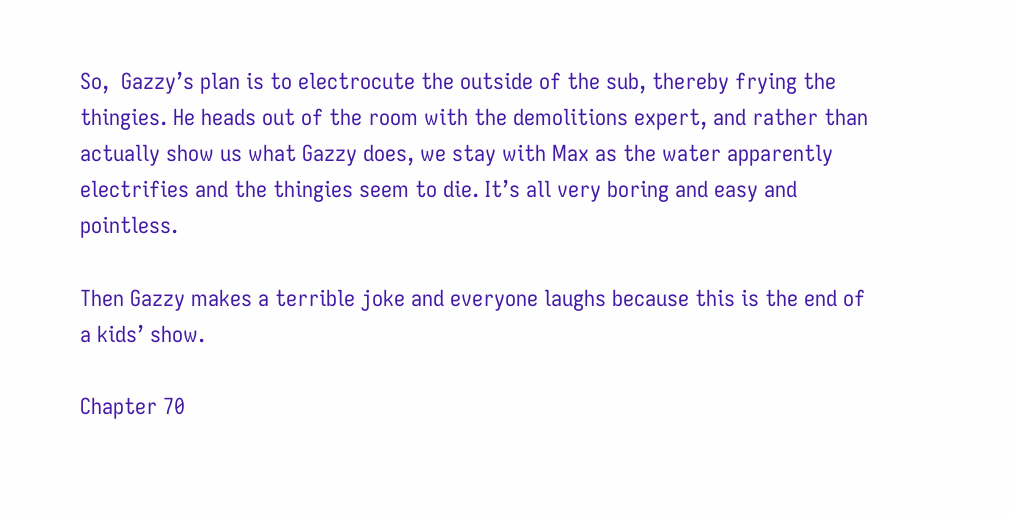So,  Gazzy’s plan is to electrocute the outside of the sub, thereby frying the thingies. He heads out of the room with the demolitions expert, and rather than actually show us what Gazzy does, we stay with Max as the water apparently electrifies and the thingies seem to die. It’s all very boring and easy and pointless.

Then Gazzy makes a terrible joke and everyone laughs because this is the end of a kids’ show.

Chapter 70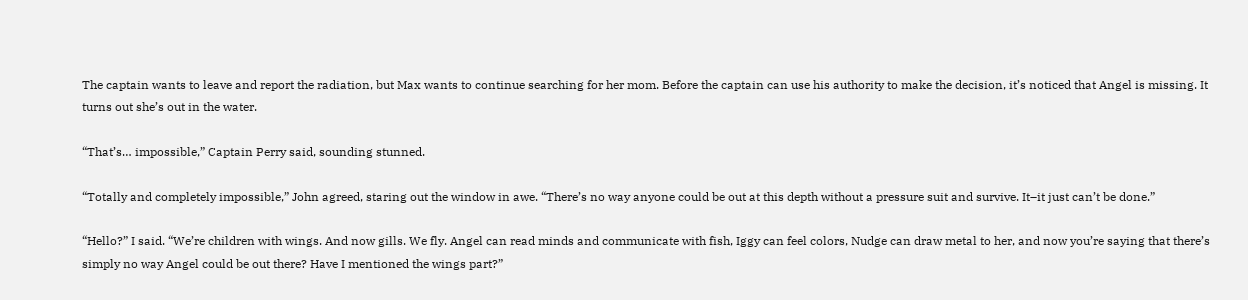The captain wants to leave and report the radiation, but Max wants to continue searching for her mom. Before the captain can use his authority to make the decision, it’s noticed that Angel is missing. It turns out she’s out in the water.

“That’s… impossible,” Captain Perry said, sounding stunned.

“Totally and completely impossible,” John agreed, staring out the window in awe. “There’s no way anyone could be out at this depth without a pressure suit and survive. It–it just can’t be done.”

“Hello?” I said. “We’re children with wings. And now gills. We fly. Angel can read minds and communicate with fish, Iggy can feel colors, Nudge can draw metal to her, and now you’re saying that there’s simply no way Angel could be out there? Have I mentioned the wings part?”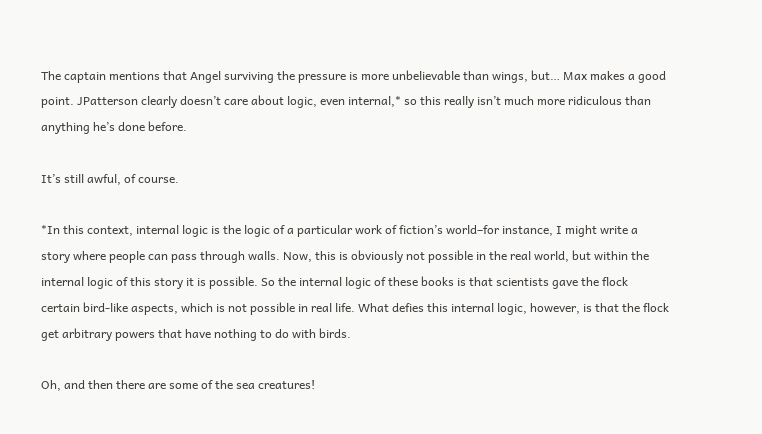The captain mentions that Angel surviving the pressure is more unbelievable than wings, but… Max makes a good point. JPatterson clearly doesn’t care about logic, even internal,* so this really isn’t much more ridiculous than anything he’s done before.

It’s still awful, of course.

*In this context, internal logic is the logic of a particular work of fiction’s world–for instance, I might write a story where people can pass through walls. Now, this is obviously not possible in the real world, but within the internal logic of this story it is possible. So the internal logic of these books is that scientists gave the flock certain bird-like aspects, which is not possible in real life. What defies this internal logic, however, is that the flock get arbitrary powers that have nothing to do with birds.

Oh, and then there are some of the sea creatures!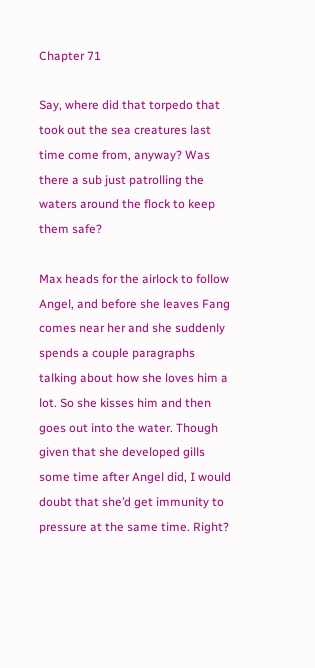Chapter 71

Say, where did that torpedo that took out the sea creatures last time come from, anyway? Was there a sub just patrolling the waters around the flock to keep them safe?

Max heads for the airlock to follow Angel, and before she leaves Fang comes near her and she suddenly spends a couple paragraphs talking about how she loves him a lot. So she kisses him and then goes out into the water. Though given that she developed gills some time after Angel did, I would doubt that she’d get immunity to pressure at the same time. Right?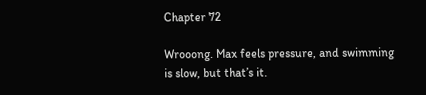Chapter 72

Wrooong. Max feels pressure, and swimming is slow, but that’s it.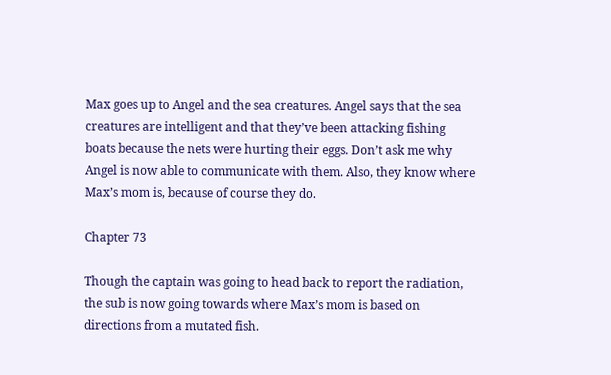Max goes up to Angel and the sea creatures. Angel says that the sea creatures are intelligent and that they’ve been attacking fishing boats because the nets were hurting their eggs. Don’t ask me why Angel is now able to communicate with them. Also, they know where Max’s mom is, because of course they do.

Chapter 73

Though the captain was going to head back to report the radiation, the sub is now going towards where Max’s mom is based on directions from a mutated fish.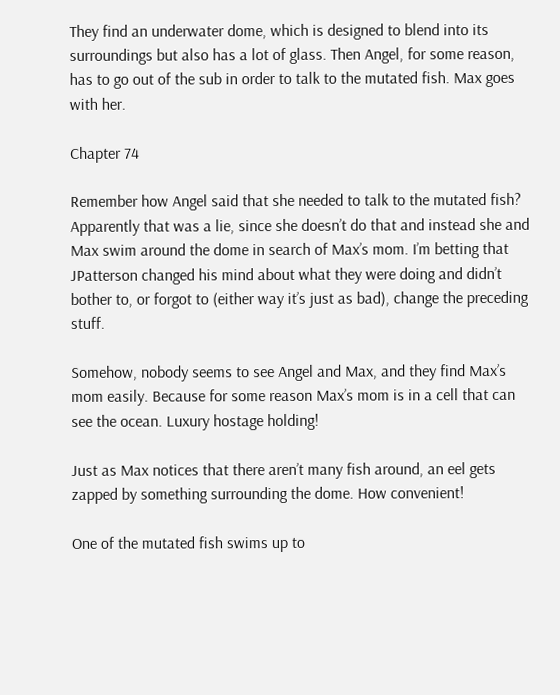They find an underwater dome, which is designed to blend into its surroundings but also has a lot of glass. Then Angel, for some reason, has to go out of the sub in order to talk to the mutated fish. Max goes with her.

Chapter 74

Remember how Angel said that she needed to talk to the mutated fish? Apparently that was a lie, since she doesn’t do that and instead she and Max swim around the dome in search of Max’s mom. I’m betting that JPatterson changed his mind about what they were doing and didn’t bother to, or forgot to (either way it’s just as bad), change the preceding stuff.

Somehow, nobody seems to see Angel and Max, and they find Max’s mom easily. Because for some reason Max’s mom is in a cell that can see the ocean. Luxury hostage holding!

Just as Max notices that there aren’t many fish around, an eel gets zapped by something surrounding the dome. How convenient!

One of the mutated fish swims up to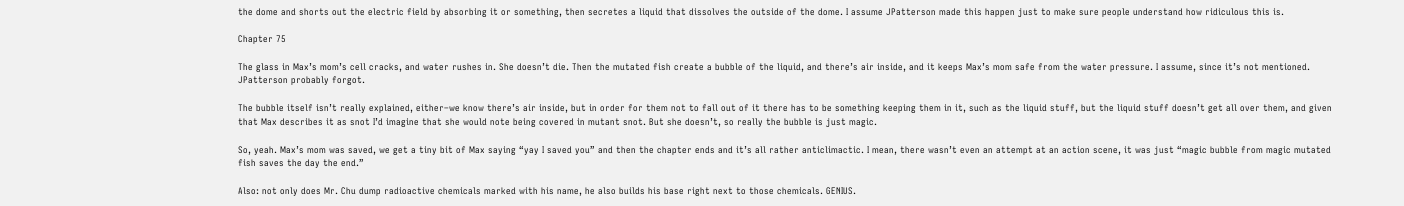the dome and shorts out the electric field by absorbing it or something, then secretes a liquid that dissolves the outside of the dome. I assume JPatterson made this happen just to make sure people understand how ridiculous this is.

Chapter 75

The glass in Max’s mom’s cell cracks, and water rushes in. She doesn’t die. Then the mutated fish create a bubble of the liquid, and there’s air inside, and it keeps Max’s mom safe from the water pressure. I assume, since it’s not mentioned. JPatterson probably forgot.

The bubble itself isn’t really explained, either–we know there’s air inside, but in order for them not to fall out of it there has to be something keeping them in it, such as the liquid stuff, but the liquid stuff doesn’t get all over them, and given that Max describes it as snot I’d imagine that she would note being covered in mutant snot. But she doesn’t, so really the bubble is just magic.

So, yeah. Max’s mom was saved, we get a tiny bit of Max saying “yay I saved you” and then the chapter ends and it’s all rather anticlimactic. I mean, there wasn’t even an attempt at an action scene, it was just “magic bubble from magic mutated fish saves the day the end.”

Also: not only does Mr. Chu dump radioactive chemicals marked with his name, he also builds his base right next to those chemicals. GENIUS.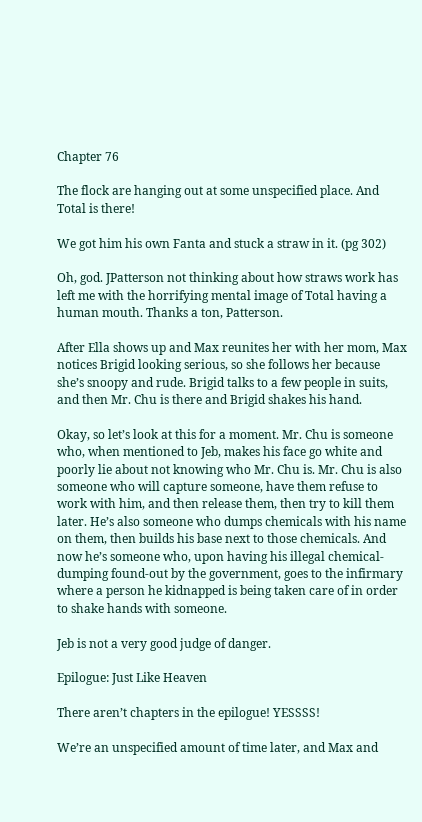Chapter 76

The flock are hanging out at some unspecified place. And Total is there!

We got him his own Fanta and stuck a straw in it. (pg 302)

Oh, god. JPatterson not thinking about how straws work has left me with the horrifying mental image of Total having a human mouth. Thanks a ton, Patterson.

After Ella shows up and Max reunites her with her mom, Max notices Brigid looking serious, so she follows her because she’s snoopy and rude. Brigid talks to a few people in suits, and then Mr. Chu is there and Brigid shakes his hand.

Okay, so let’s look at this for a moment. Mr. Chu is someone who, when mentioned to Jeb, makes his face go white and poorly lie about not knowing who Mr. Chu is. Mr. Chu is also someone who will capture someone, have them refuse to work with him, and then release them, then try to kill them later. He’s also someone who dumps chemicals with his name on them, then builds his base next to those chemicals. And now he’s someone who, upon having his illegal chemical-dumping found-out by the government, goes to the infirmary where a person he kidnapped is being taken care of in order to shake hands with someone.

Jeb is not a very good judge of danger.

Epilogue: Just Like Heaven

There aren’t chapters in the epilogue! YESSSS!

We’re an unspecified amount of time later, and Max and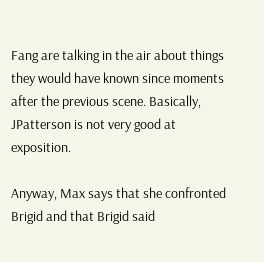Fang are talking in the air about things they would have known since moments after the previous scene. Basically, JPatterson is not very good at exposition.

Anyway, Max says that she confronted Brigid and that Brigid said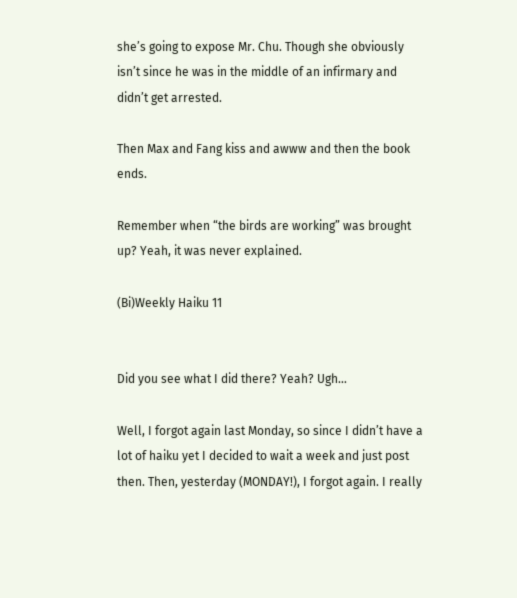she’s going to expose Mr. Chu. Though she obviously isn’t since he was in the middle of an infirmary and didn’t get arrested.

Then Max and Fang kiss and awww and then the book ends.

Remember when “the birds are working” was brought up? Yeah, it was never explained.

(Bi)Weekly Haiku 11


Did you see what I did there? Yeah? Ugh…

Well, I forgot again last Monday, so since I didn’t have a lot of haiku yet I decided to wait a week and just post then. Then, yesterday (MONDAY!), I forgot again. I really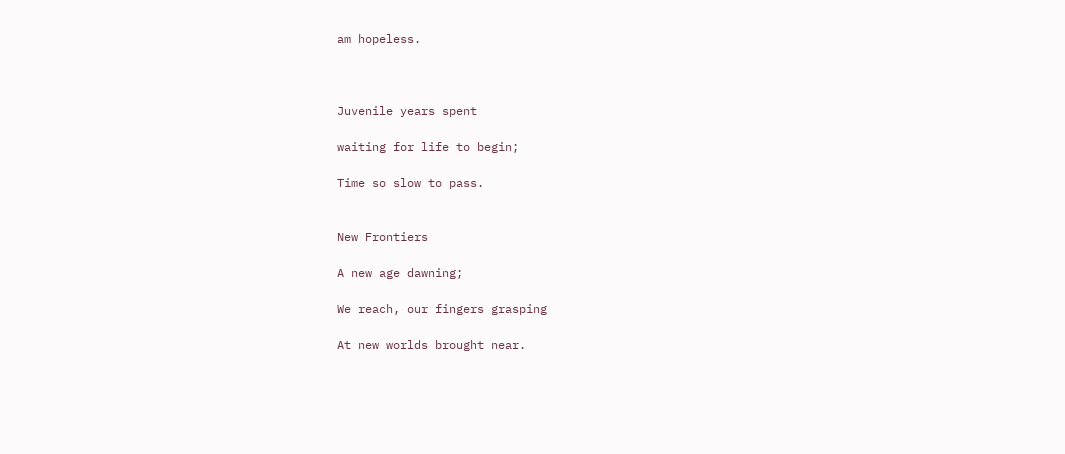am hopeless.



Juvenile years spent

waiting for life to begin;

Time so slow to pass.


New Frontiers

A new age dawning;

We reach, our fingers grasping

At new worlds brought near.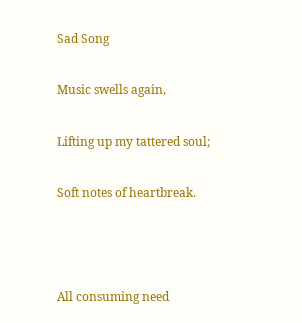Sad Song

Music swells again,

Lifting up my tattered soul;

Soft notes of heartbreak.



All consuming need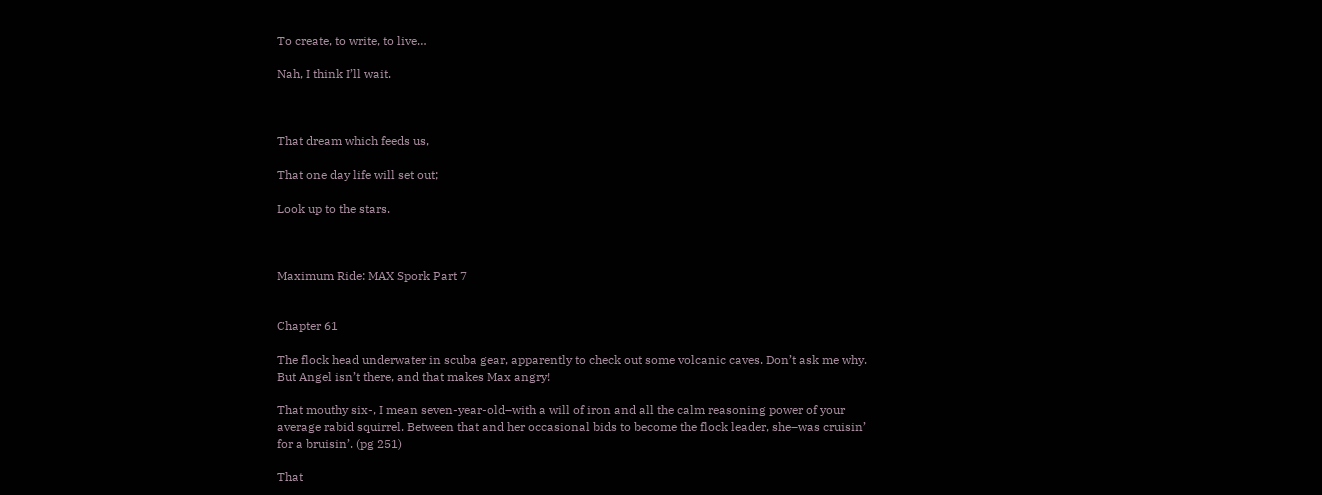To create, to write, to live…

Nah, I think I’ll wait.



That dream which feeds us,

That one day life will set out;

Look up to the stars.



Maximum Ride: MAX Spork Part 7


Chapter 61

The flock head underwater in scuba gear, apparently to check out some volcanic caves. Don’t ask me why. But Angel isn’t there, and that makes Max angry!

That mouthy six-, I mean seven-year-old–with a will of iron and all the calm reasoning power of your average rabid squirrel. Between that and her occasional bids to become the flock leader, she–was cruisin’ for a bruisin’. (pg 251)

That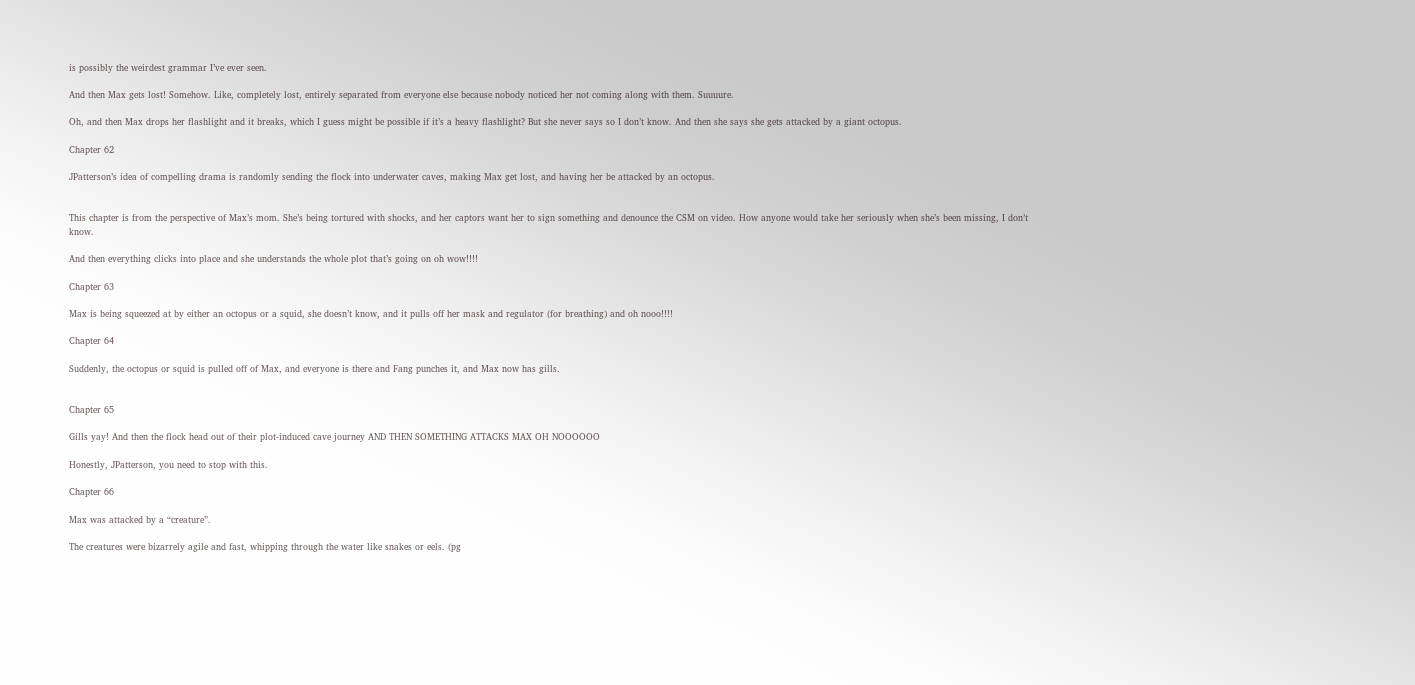is possibly the weirdest grammar I’ve ever seen.

And then Max gets lost! Somehow. Like, completely lost, entirely separated from everyone else because nobody noticed her not coming along with them. Suuuure.

Oh, and then Max drops her flashlight and it breaks, which I guess might be possible if it’s a heavy flashlight? But she never says so I don’t know. And then she says she gets attacked by a giant octopus.

Chapter 62

JPatterson’s idea of compelling drama is randomly sending the flock into underwater caves, making Max get lost, and having her be attacked by an octopus.


This chapter is from the perspective of Max’s mom. She’s being tortured with shocks, and her captors want her to sign something and denounce the CSM on video. How anyone would take her seriously when she’s been missing, I don’t know.

And then everything clicks into place and she understands the whole plot that’s going on oh wow!!!!

Chapter 63

Max is being squeezed at by either an octopus or a squid, she doesn’t know, and it pulls off her mask and regulator (for breathing) and oh nooo!!!!

Chapter 64

Suddenly, the octopus or squid is pulled off of Max, and everyone is there and Fang punches it, and Max now has gills.


Chapter 65

Gills yay! And then the flock head out of their plot-induced cave journey AND THEN SOMETHING ATTACKS MAX OH NOOOOOO

Honestly, JPatterson, you need to stop with this.

Chapter 66

Max was attacked by a “creature”.

The creatures were bizarrely agile and fast, whipping through the water like snakes or eels. (pg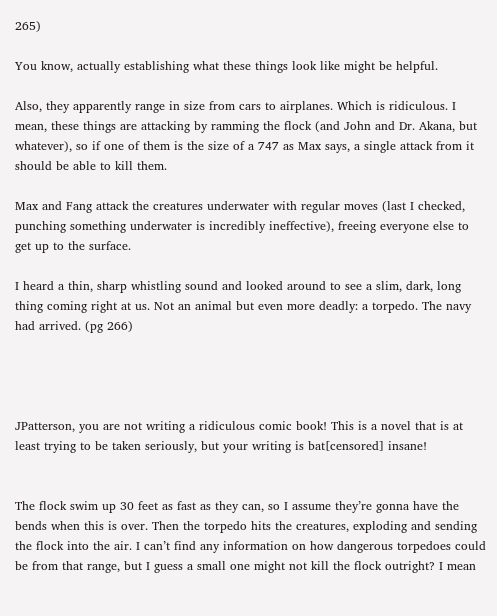265)

You know, actually establishing what these things look like might be helpful.

Also, they apparently range in size from cars to airplanes. Which is ridiculous. I mean, these things are attacking by ramming the flock (and John and Dr. Akana, but whatever), so if one of them is the size of a 747 as Max says, a single attack from it should be able to kill them.

Max and Fang attack the creatures underwater with regular moves (last I checked, punching something underwater is incredibly ineffective), freeing everyone else to get up to the surface.

I heard a thin, sharp whistling sound and looked around to see a slim, dark, long thing coming right at us. Not an animal but even more deadly: a torpedo. The navy had arrived. (pg 266)




JPatterson, you are not writing a ridiculous comic book! This is a novel that is at least trying to be taken seriously, but your writing is bat[censored] insane!


The flock swim up 30 feet as fast as they can, so I assume they’re gonna have the bends when this is over. Then the torpedo hits the creatures, exploding and sending the flock into the air. I can’t find any information on how dangerous torpedoes could be from that range, but I guess a small one might not kill the flock outright? I mean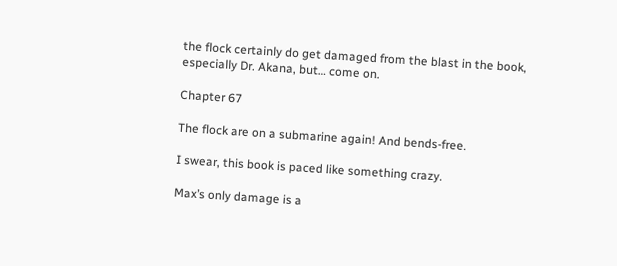the flock certainly do get damaged from the blast in the book, especially Dr. Akana, but… come on.

Chapter 67

The flock are on a submarine again! And bends-free.

I swear, this book is paced like something crazy.

Max’s only damage is a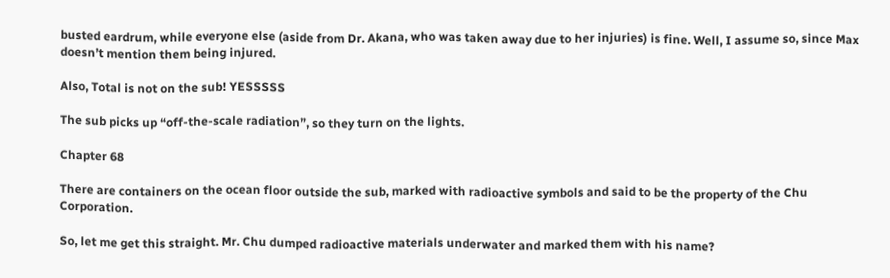busted eardrum, while everyone else (aside from Dr. Akana, who was taken away due to her injuries) is fine. Well, I assume so, since Max doesn’t mention them being injured.

Also, Total is not on the sub! YESSSSS

The sub picks up “off-the-scale radiation”, so they turn on the lights.

Chapter 68

There are containers on the ocean floor outside the sub, marked with radioactive symbols and said to be the property of the Chu Corporation.

So, let me get this straight. Mr. Chu dumped radioactive materials underwater and marked them with his name?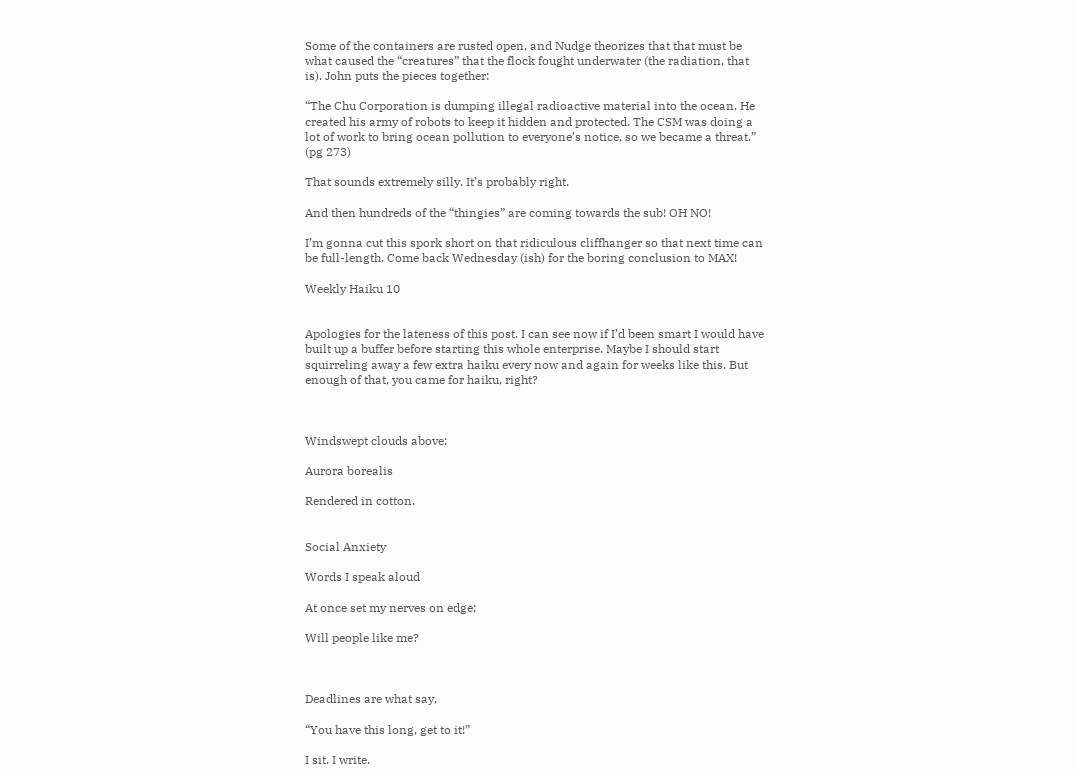Some of the containers are rusted open, and Nudge theorizes that that must be what caused the “creatures” that the flock fought underwater (the radiation, that is). John puts the pieces together:

“The Chu Corporation is dumping illegal radioactive material into the ocean. He created his army of robots to keep it hidden and protected. The CSM was doing a lot of work to bring ocean pollution to everyone’s notice, so we became a threat.” (pg 273)

That sounds extremely silly. It’s probably right.

And then hundreds of the “thingies” are coming towards the sub! OH NO!

I’m gonna cut this spork short on that ridiculous cliffhanger so that next time can be full-length. Come back Wednesday (ish) for the boring conclusion to MAX!

Weekly Haiku 10


Apologies for the lateness of this post. I can see now if I’d been smart I would have built up a buffer before starting this whole enterprise. Maybe I should start squirreling away a few extra haiku every now and again for weeks like this. But enough of that, you came for haiku, right?



Windswept clouds above:

Aurora borealis

Rendered in cotton.


Social Anxiety

Words I speak aloud

At once set my nerves on edge;

Will people like me?



Deadlines are what say,

“You have this long, get to it!”

I sit. I write.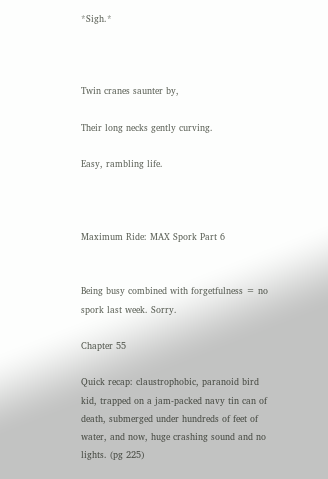*Sigh.*



Twin cranes saunter by,

Their long necks gently curving.

Easy, rambling life.



Maximum Ride: MAX Spork Part 6


Being busy combined with forgetfulness = no spork last week. Sorry.

Chapter 55

Quick recap: claustrophobic, paranoid bird kid, trapped on a jam-packed navy tin can of death, submerged under hundreds of feet of water, and now, huge crashing sound and no lights. (pg 225)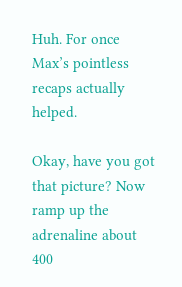Huh. For once Max’s pointless recaps actually helped.

Okay, have you got that picture? Now ramp up the adrenaline about 400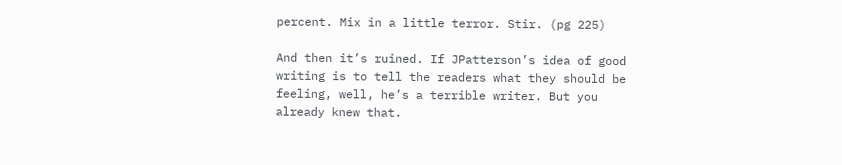percent. Mix in a little terror. Stir. (pg 225)

And then it’s ruined. If JPatterson’s idea of good writing is to tell the readers what they should be feeling, well, he’s a terrible writer. But you already knew that.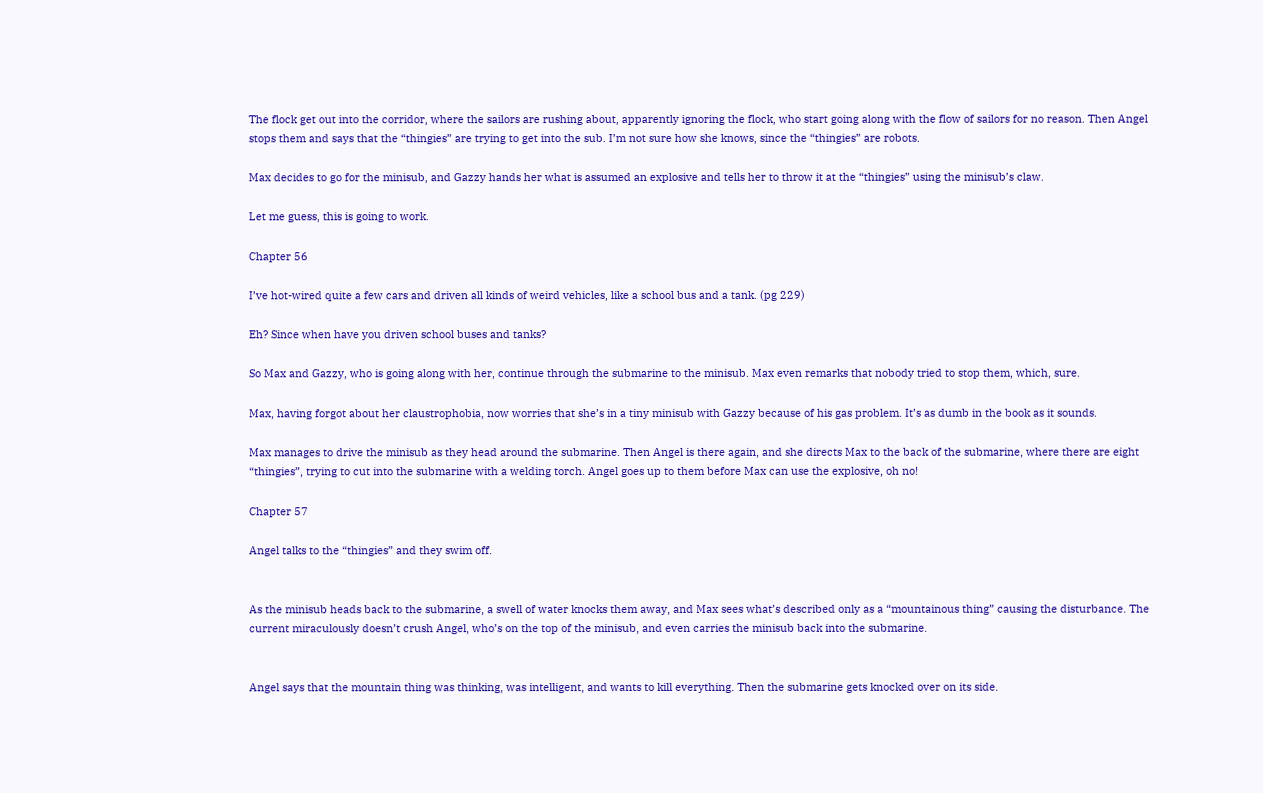The flock get out into the corridor, where the sailors are rushing about, apparently ignoring the flock, who start going along with the flow of sailors for no reason. Then Angel stops them and says that the “thingies” are trying to get into the sub. I’m not sure how she knows, since the “thingies” are robots.

Max decides to go for the minisub, and Gazzy hands her what is assumed an explosive and tells her to throw it at the “thingies” using the minisub’s claw.

Let me guess, this is going to work.

Chapter 56

I’ve hot-wired quite a few cars and driven all kinds of weird vehicles, like a school bus and a tank. (pg 229)

Eh? Since when have you driven school buses and tanks?

So Max and Gazzy, who is going along with her, continue through the submarine to the minisub. Max even remarks that nobody tried to stop them, which, sure.

Max, having forgot about her claustrophobia, now worries that she’s in a tiny minisub with Gazzy because of his gas problem. It’s as dumb in the book as it sounds.

Max manages to drive the minisub as they head around the submarine. Then Angel is there again, and she directs Max to the back of the submarine, where there are eight “thingies”, trying to cut into the submarine with a welding torch. Angel goes up to them before Max can use the explosive, oh no!

Chapter 57

Angel talks to the “thingies” and they swim off.


As the minisub heads back to the submarine, a swell of water knocks them away, and Max sees what’s described only as a “mountainous thing” causing the disturbance. The current miraculously doesn’t crush Angel, who’s on the top of the minisub, and even carries the minisub back into the submarine.


Angel says that the mountain thing was thinking, was intelligent, and wants to kill everything. Then the submarine gets knocked over on its side.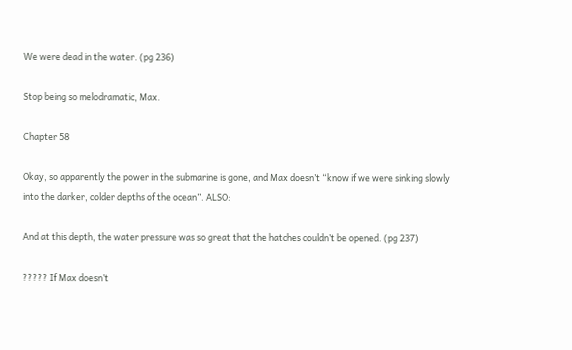We were dead in the water. (pg 236)

Stop being so melodramatic, Max.

Chapter 58

Okay, so apparently the power in the submarine is gone, and Max doesn’t “know if we were sinking slowly into the darker, colder depths of the ocean”. ALSO:

And at this depth, the water pressure was so great that the hatches couldn’t be opened. (pg 237)

????? If Max doesn’t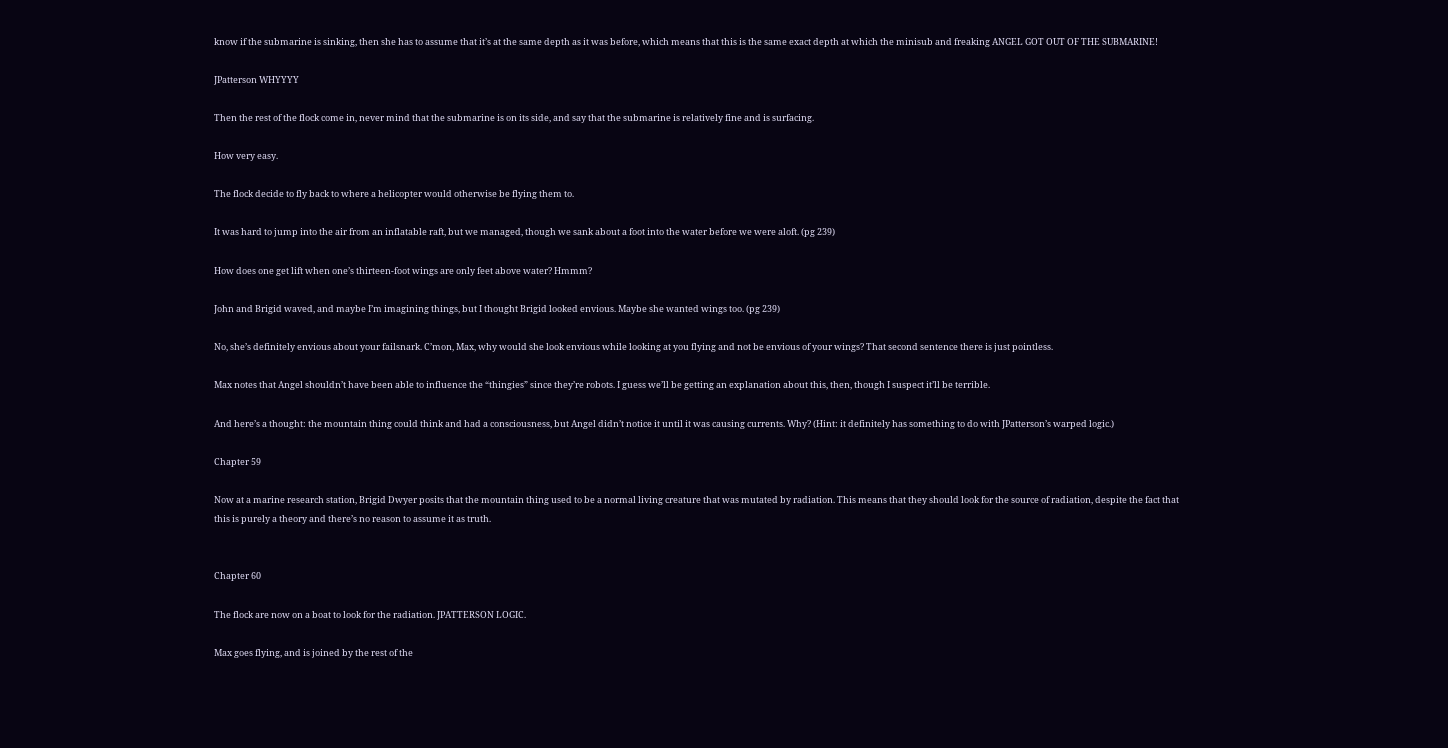know if the submarine is sinking, then she has to assume that it’s at the same depth as it was before, which means that this is the same exact depth at which the minisub and freaking ANGEL GOT OUT OF THE SUBMARINE!

JPatterson WHYYYY

Then the rest of the flock come in, never mind that the submarine is on its side, and say that the submarine is relatively fine and is surfacing.

How very easy.

The flock decide to fly back to where a helicopter would otherwise be flying them to.

It was hard to jump into the air from an inflatable raft, but we managed, though we sank about a foot into the water before we were aloft. (pg 239)

How does one get lift when one’s thirteen-foot wings are only feet above water? Hmmm?

John and Brigid waved, and maybe I’m imagining things, but I thought Brigid looked envious. Maybe she wanted wings too. (pg 239)

No, she’s definitely envious about your failsnark. C’mon, Max, why would she look envious while looking at you flying and not be envious of your wings? That second sentence there is just pointless.

Max notes that Angel shouldn’t have been able to influence the “thingies” since they’re robots. I guess we’ll be getting an explanation about this, then, though I suspect it’ll be terrible.

And here’s a thought: the mountain thing could think and had a consciousness, but Angel didn’t notice it until it was causing currents. Why? (Hint: it definitely has something to do with JPatterson’s warped logic.)

Chapter 59

Now at a marine research station, Brigid Dwyer posits that the mountain thing used to be a normal living creature that was mutated by radiation. This means that they should look for the source of radiation, despite the fact that this is purely a theory and there’s no reason to assume it as truth.


Chapter 60

The flock are now on a boat to look for the radiation. JPATTERSON LOGIC.

Max goes flying, and is joined by the rest of the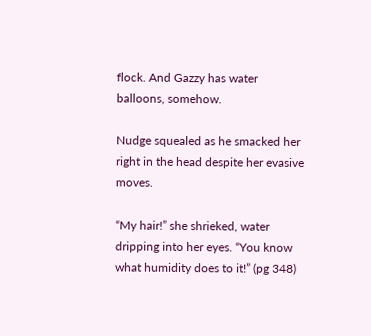flock. And Gazzy has water balloons, somehow.

Nudge squealed as he smacked her right in the head despite her evasive moves.

“My hair!” she shrieked, water dripping into her eyes. “You know what humidity does to it!” (pg 348)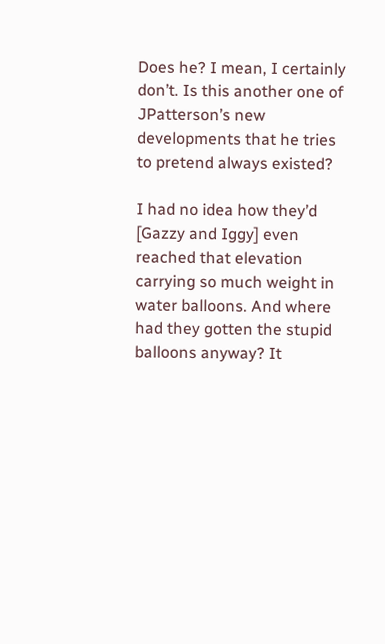Does he? I mean, I certainly don’t. Is this another one of JPatterson’s new developments that he tries to pretend always existed?

I had no idea how they’d [Gazzy and Iggy] even reached that elevation carrying so much weight in water balloons. And where had they gotten the stupid balloons anyway? It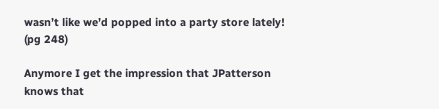wasn’t like we’d popped into a party store lately! (pg 248)

Anymore I get the impression that JPatterson knows that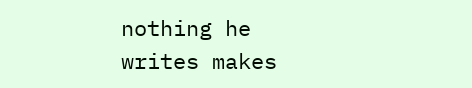nothing he writes makes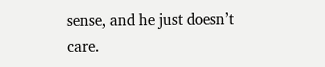sense, and he just doesn’t care.